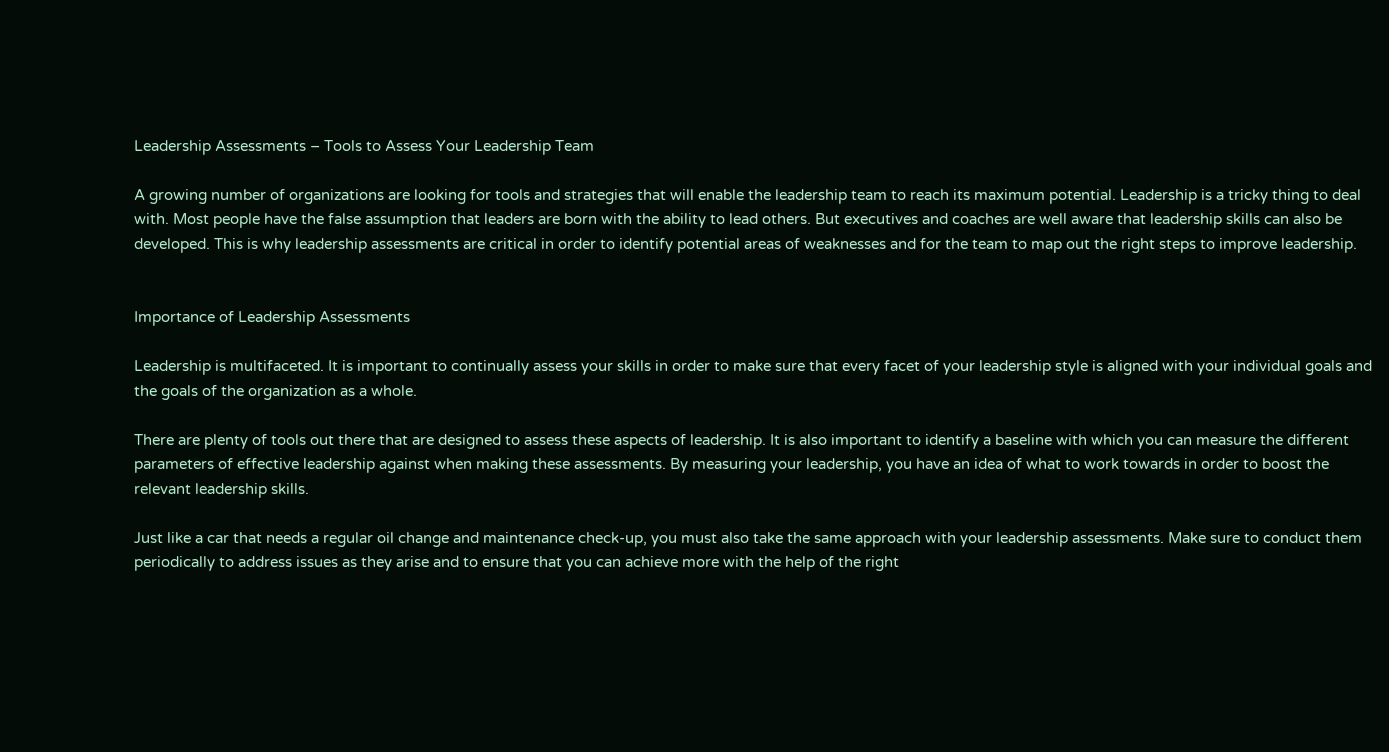Leadership Assessments – Tools to Assess Your Leadership Team

A growing number of organizations are looking for tools and strategies that will enable the leadership team to reach its maximum potential. Leadership is a tricky thing to deal with. Most people have the false assumption that leaders are born with the ability to lead others. But executives and coaches are well aware that leadership skills can also be developed. This is why leadership assessments are critical in order to identify potential areas of weaknesses and for the team to map out the right steps to improve leadership.


Importance of Leadership Assessments

Leadership is multifaceted. It is important to continually assess your skills in order to make sure that every facet of your leadership style is aligned with your individual goals and the goals of the organization as a whole.

There are plenty of tools out there that are designed to assess these aspects of leadership. It is also important to identify a baseline with which you can measure the different parameters of effective leadership against when making these assessments. By measuring your leadership, you have an idea of what to work towards in order to boost the relevant leadership skills.

Just like a car that needs a regular oil change and maintenance check-up, you must also take the same approach with your leadership assessments. Make sure to conduct them periodically to address issues as they arise and to ensure that you can achieve more with the help of the right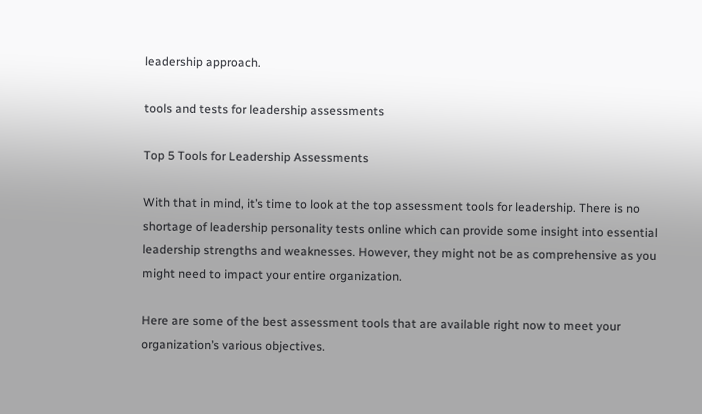leadership approach.

tools and tests for leadership assessments

Top 5 Tools for Leadership Assessments

With that in mind, it’s time to look at the top assessment tools for leadership. There is no shortage of leadership personality tests online which can provide some insight into essential leadership strengths and weaknesses. However, they might not be as comprehensive as you might need to impact your entire organization.

Here are some of the best assessment tools that are available right now to meet your organization’s various objectives.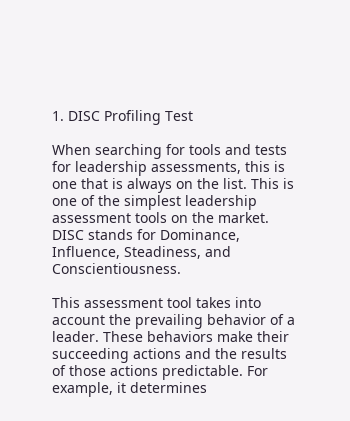1. DISC Profiling Test

When searching for tools and tests for leadership assessments, this is one that is always on the list. This is one of the simplest leadership assessment tools on the market. DISC stands for Dominance, Influence, Steadiness, and Conscientiousness.

This assessment tool takes into account the prevailing behavior of a leader. These behaviors make their succeeding actions and the results of those actions predictable. For example, it determines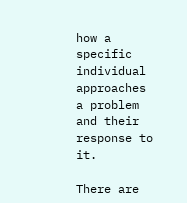how a specific individual approaches a problem and their response to it.

There are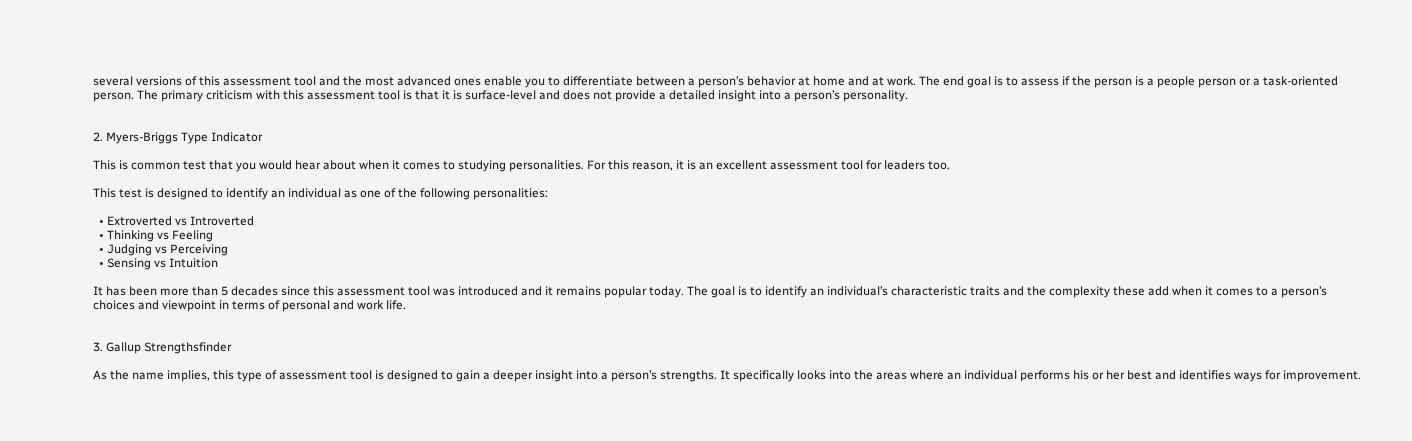several versions of this assessment tool and the most advanced ones enable you to differentiate between a person’s behavior at home and at work. The end goal is to assess if the person is a people person or a task-oriented person. The primary criticism with this assessment tool is that it is surface-level and does not provide a detailed insight into a person’s personality.


2. Myers-Briggs Type Indicator

This is common test that you would hear about when it comes to studying personalities. For this reason, it is an excellent assessment tool for leaders too.

This test is designed to identify an individual as one of the following personalities:

  • Extroverted vs Introverted
  • Thinking vs Feeling
  • Judging vs Perceiving
  • Sensing vs Intuition

It has been more than 5 decades since this assessment tool was introduced and it remains popular today. The goal is to identify an individual’s characteristic traits and the complexity these add when it comes to a person’s choices and viewpoint in terms of personal and work life.


3. Gallup Strengthsfinder

As the name implies, this type of assessment tool is designed to gain a deeper insight into a person’s strengths. It specifically looks into the areas where an individual performs his or her best and identifies ways for improvement.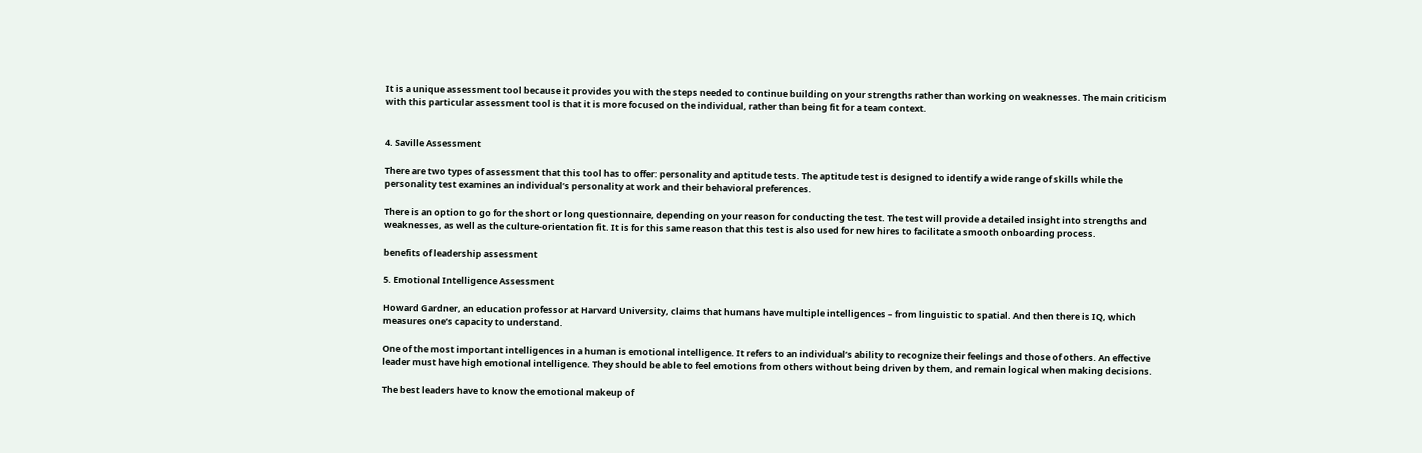It is a unique assessment tool because it provides you with the steps needed to continue building on your strengths rather than working on weaknesses. The main criticism with this particular assessment tool is that it is more focused on the individual, rather than being fit for a team context.


4. Saville Assessment

There are two types of assessment that this tool has to offer: personality and aptitude tests. The aptitude test is designed to identify a wide range of skills while the personality test examines an individual’s personality at work and their behavioral preferences.

There is an option to go for the short or long questionnaire, depending on your reason for conducting the test. The test will provide a detailed insight into strengths and weaknesses, as well as the culture-orientation fit. It is for this same reason that this test is also used for new hires to facilitate a smooth onboarding process.

benefits of leadership assessment

5. Emotional Intelligence Assessment

Howard Gardner, an education professor at Harvard University, claims that humans have multiple intelligences – from linguistic to spatial. And then there is IQ, which measures one’s capacity to understand.

One of the most important intelligences in a human is emotional intelligence. It refers to an individual’s ability to recognize their feelings and those of others. An effective leader must have high emotional intelligence. They should be able to feel emotions from others without being driven by them, and remain logical when making decisions.

The best leaders have to know the emotional makeup of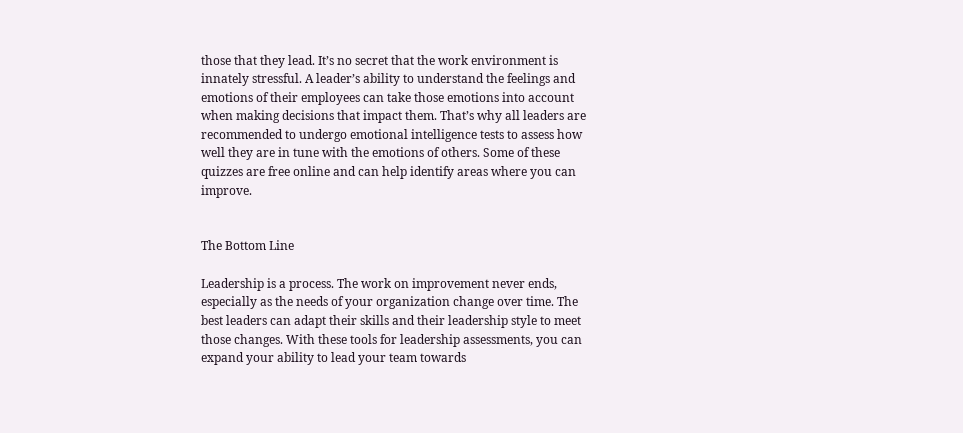those that they lead. It’s no secret that the work environment is innately stressful. A leader’s ability to understand the feelings and emotions of their employees can take those emotions into account when making decisions that impact them. That’s why all leaders are recommended to undergo emotional intelligence tests to assess how well they are in tune with the emotions of others. Some of these quizzes are free online and can help identify areas where you can improve.


The Bottom Line

Leadership is a process. The work on improvement never ends, especially as the needs of your organization change over time. The best leaders can adapt their skills and their leadership style to meet those changes. With these tools for leadership assessments, you can expand your ability to lead your team towards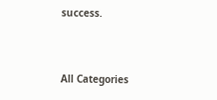success.


All Categories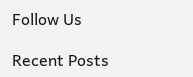Follow Us

Recent Posts